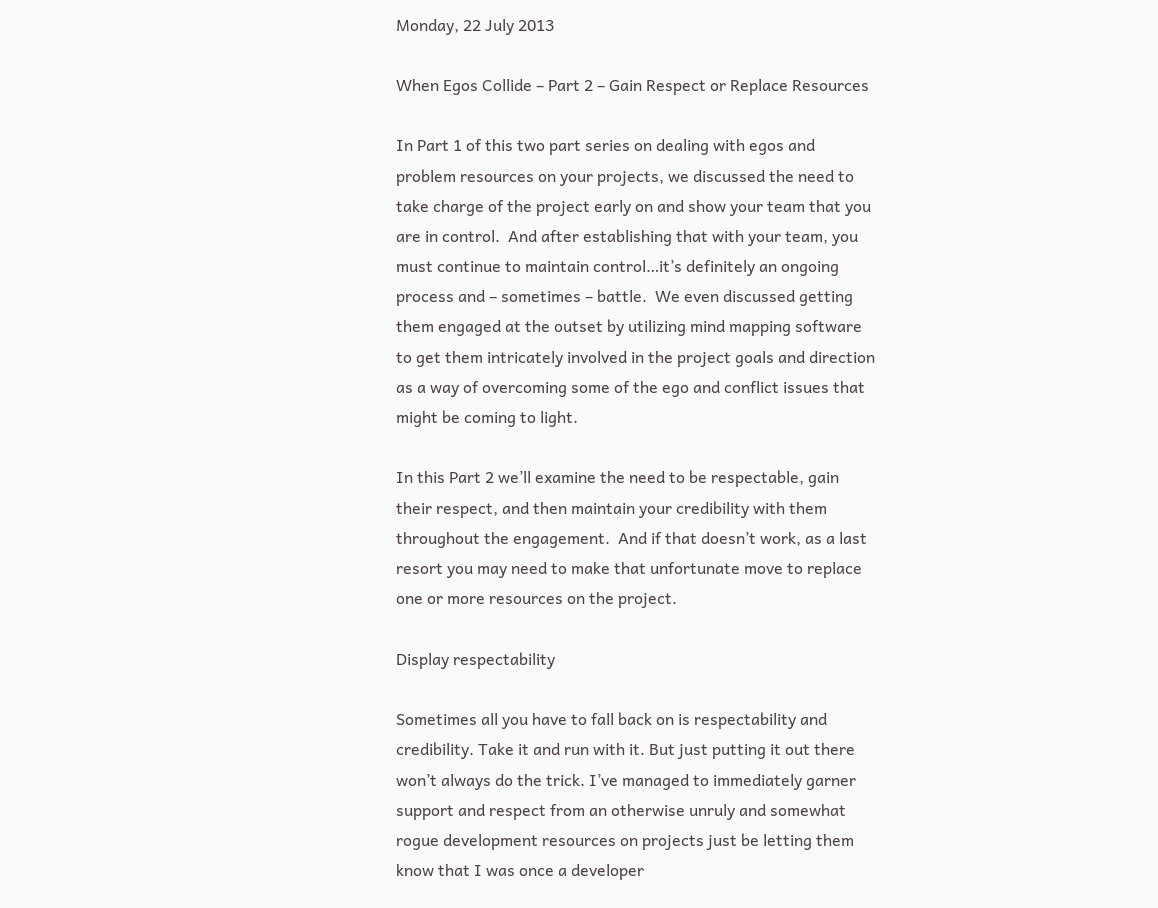Monday, 22 July 2013

When Egos Collide – Part 2 – Gain Respect or Replace Resources

In Part 1 of this two part series on dealing with egos and problem resources on your projects, we discussed the need to take charge of the project early on and show your team that you are in control.  And after establishing that with your team, you must continue to maintain control…it’s definitely an ongoing process and – sometimes – battle.  We even discussed getting them engaged at the outset by utilizing mind mapping software to get them intricately involved in the project goals and direction as a way of overcoming some of the ego and conflict issues that might be coming to light.

In this Part 2 we’ll examine the need to be respectable, gain their respect, and then maintain your credibility with them throughout the engagement.  And if that doesn’t work, as a last resort you may need to make that unfortunate move to replace one or more resources on the project.

Display respectability

Sometimes all you have to fall back on is respectability and credibility. Take it and run with it. But just putting it out there won’t always do the trick. I’ve managed to immediately garner support and respect from an otherwise unruly and somewhat rogue development resources on projects just be letting them know that I was once a developer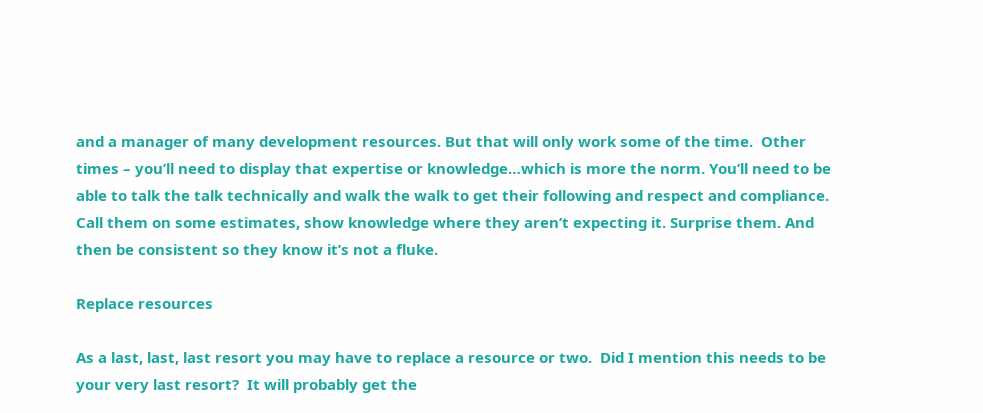and a manager of many development resources. But that will only work some of the time.  Other times – you’ll need to display that expertise or knowledge…which is more the norm. You’ll need to be able to talk the talk technically and walk the walk to get their following and respect and compliance. Call them on some estimates, show knowledge where they aren’t expecting it. Surprise them. And then be consistent so they know it’s not a fluke.

Replace resources

As a last, last, last resort you may have to replace a resource or two.  Did I mention this needs to be your very last resort?  It will probably get the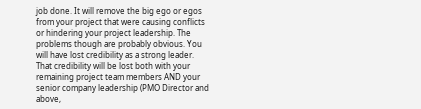job done. It will remove the big ego or egos from your project that were causing conflicts or hindering your project leadership. The problems though are probably obvious. You will have lost credibility as a strong leader.  That credibility will be lost both with your remaining project team members AND your senior company leadership (PMO Director and above,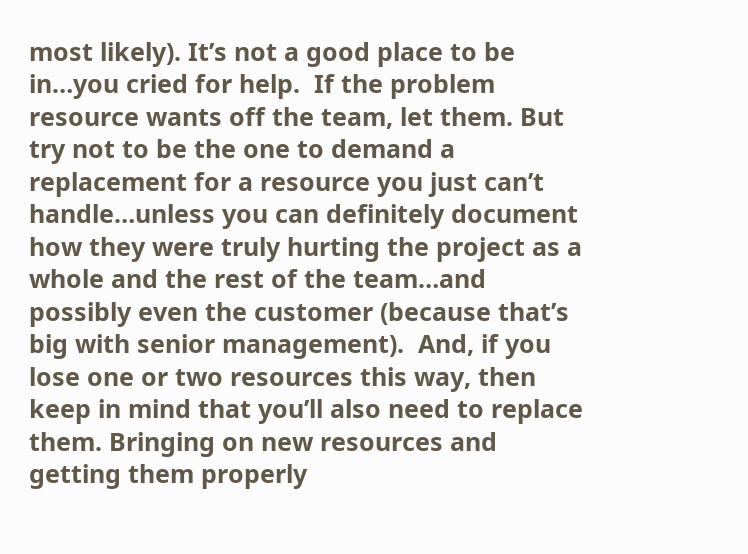most likely). It’s not a good place to be in…you cried for help.  If the problem resource wants off the team, let them. But try not to be the one to demand a replacement for a resource you just can’t handle…unless you can definitely document how they were truly hurting the project as a whole and the rest of the team…and possibly even the customer (because that’s big with senior management).  And, if you lose one or two resources this way, then keep in mind that you’ll also need to replace them. Bringing on new resources and getting them properly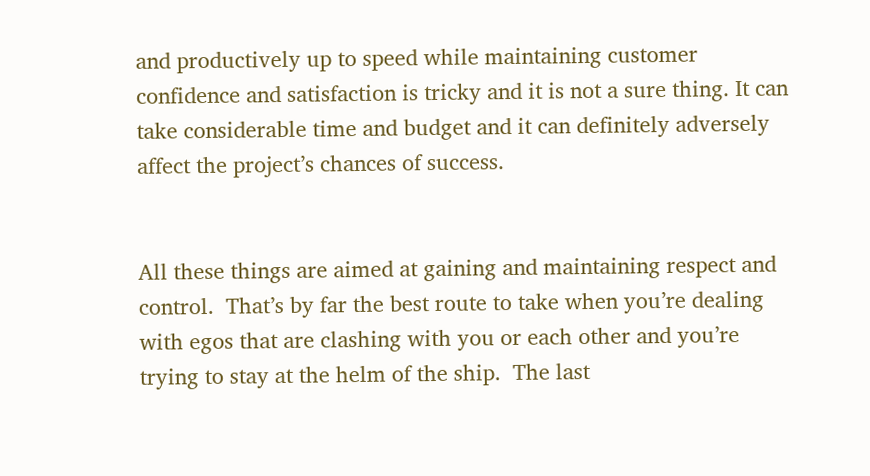and productively up to speed while maintaining customer confidence and satisfaction is tricky and it is not a sure thing. It can take considerable time and budget and it can definitely adversely affect the project’s chances of success.


All these things are aimed at gaining and maintaining respect and control.  That’s by far the best route to take when you’re dealing with egos that are clashing with you or each other and you’re trying to stay at the helm of the ship.  The last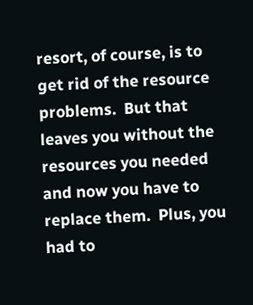resort, of course, is to get rid of the resource problems.  But that leaves you without the resources you needed and now you have to replace them.  Plus, you had to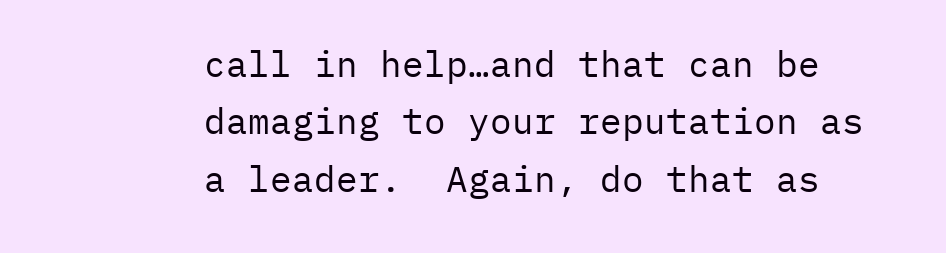call in help…and that can be damaging to your reputation as a leader.  Again, do that as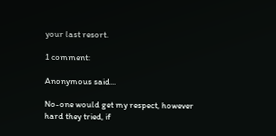your last resort.

1 comment:

Anonymous said...

No-one would get my respect, however hard they tried, if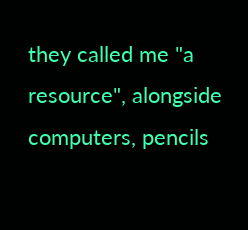they called me "a resource", alongside computers, pencils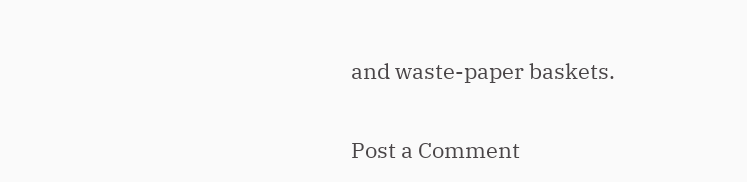and waste-paper baskets.

Post a Comment